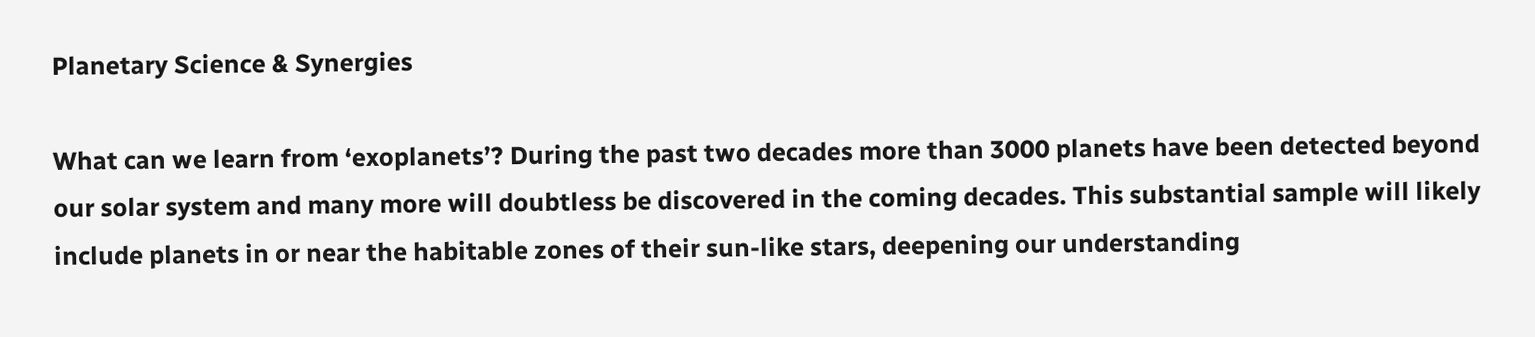Planetary Science & Synergies

What can we learn from ‘exoplanets’? During the past two decades more than 3000 planets have been detected beyond our solar system and many more will doubtless be discovered in the coming decades. This substantial sample will likely include planets in or near the habitable zones of their sun-like stars, deepening our understanding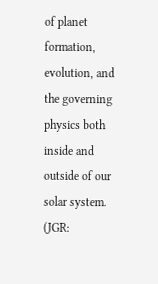of planet formation, evolution, and the governing physics both inside and outside of our solar system. (JGR: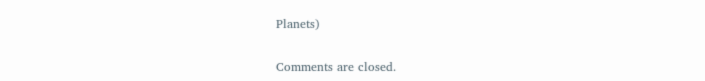Planets)

Comments are closed.